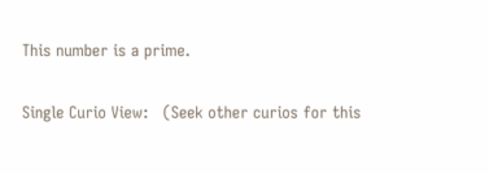This number is a prime.

Single Curio View:   (Seek other curios for this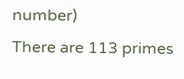number)
There are 113 primes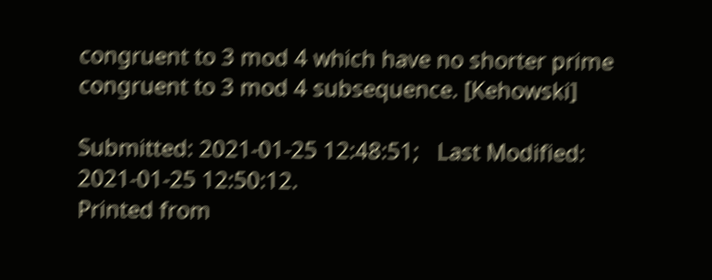congruent to 3 mod 4 which have no shorter prime congruent to 3 mod 4 subsequence. [Kehowski]

Submitted: 2021-01-25 12:48:51;   Last Modified: 2021-01-25 12:50:12.
Printed from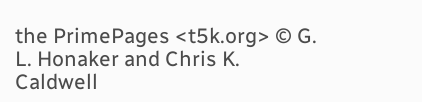the PrimePages <t5k.org> © G. L. Honaker and Chris K. Caldwell